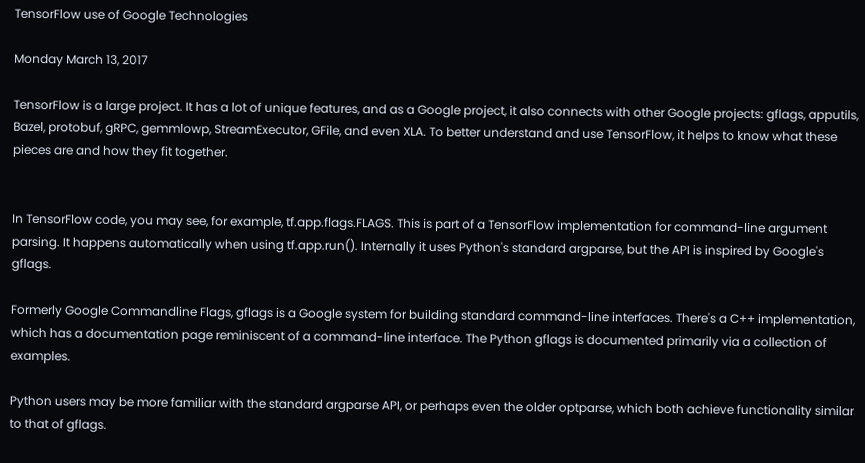TensorFlow use of Google Technologies

Monday March 13, 2017

TensorFlow is a large project. It has a lot of unique features, and as a Google project, it also connects with other Google projects: gflags, apputils, Bazel, protobuf, gRPC, gemmlowp, StreamExecutor, GFile, and even XLA. To better understand and use TensorFlow, it helps to know what these pieces are and how they fit together.


In TensorFlow code, you may see, for example, tf.app.flags.FLAGS. This is part of a TensorFlow implementation for command-line argument parsing. It happens automatically when using tf.app.run(). Internally it uses Python's standard argparse, but the API is inspired by Google's gflags.

Formerly Google Commandline Flags, gflags is a Google system for building standard command-line interfaces. There's a C++ implementation, which has a documentation page reminiscent of a command-line interface. The Python gflags is documented primarily via a collection of examples.

Python users may be more familiar with the standard argparse API, or perhaps even the older optparse, which both achieve functionality similar to that of gflags.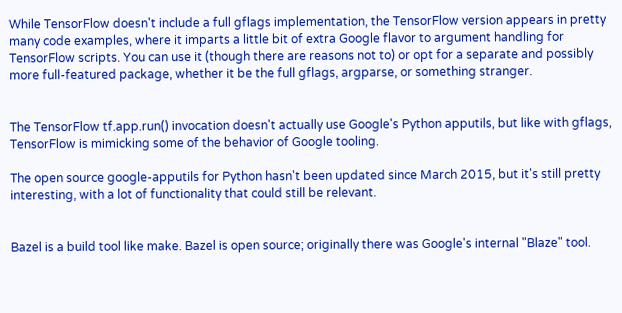While TensorFlow doesn't include a full gflags implementation, the TensorFlow version appears in pretty many code examples, where it imparts a little bit of extra Google flavor to argument handling for TensorFlow scripts. You can use it (though there are reasons not to) or opt for a separate and possibly more full-featured package, whether it be the full gflags, argparse, or something stranger.


The TensorFlow tf.app.run() invocation doesn't actually use Google's Python apputils, but like with gflags, TensorFlow is mimicking some of the behavior of Google tooling.

The open source google-apputils for Python hasn't been updated since March 2015, but it's still pretty interesting, with a lot of functionality that could still be relevant.


Bazel is a build tool like make. Bazel is open source; originally there was Google's internal "Blaze" tool.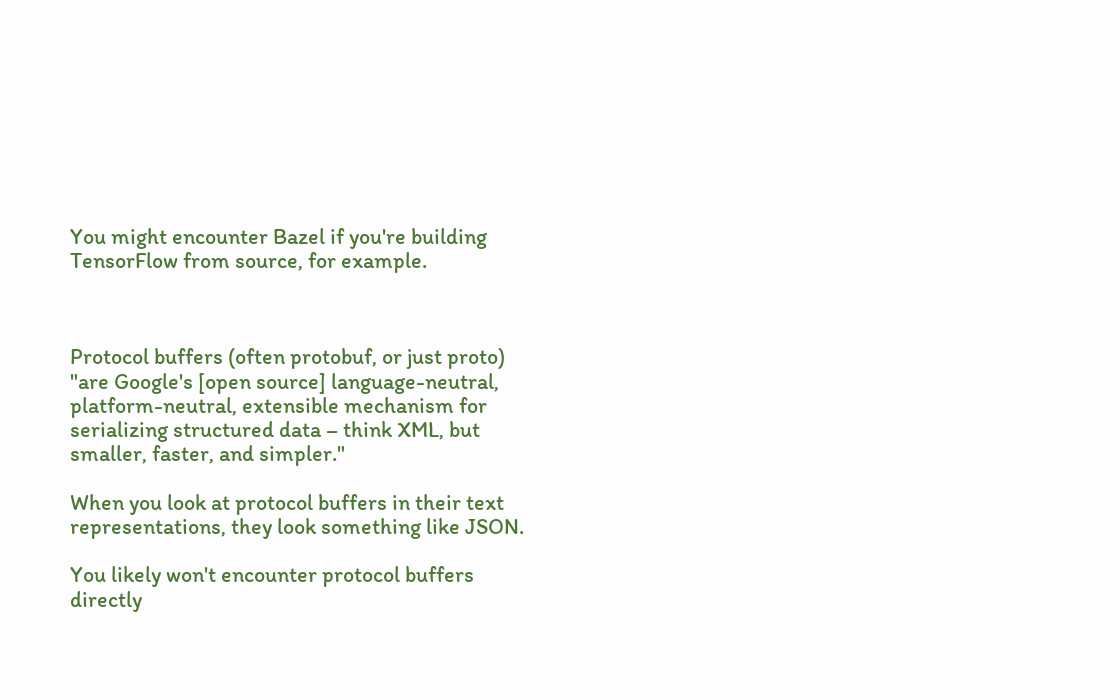You might encounter Bazel if you're building TensorFlow from source, for example.



Protocol buffers (often protobuf, or just proto) "are Google's [open source] language-neutral, platform-neutral, extensible mechanism for serializing structured data – think XML, but smaller, faster, and simpler."

When you look at protocol buffers in their text representations, they look something like JSON.

You likely won't encounter protocol buffers directly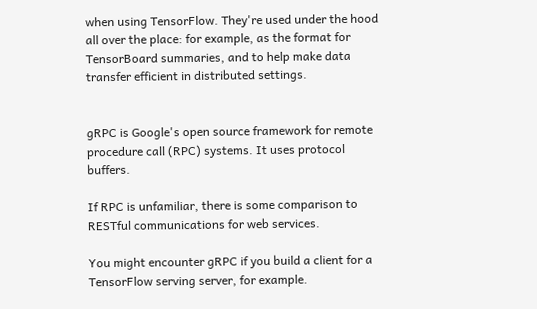when using TensorFlow. They're used under the hood all over the place: for example, as the format for TensorBoard summaries, and to help make data transfer efficient in distributed settings.


gRPC is Google's open source framework for remote procedure call (RPC) systems. It uses protocol buffers.

If RPC is unfamiliar, there is some comparison to RESTful communications for web services.

You might encounter gRPC if you build a client for a TensorFlow serving server, for example.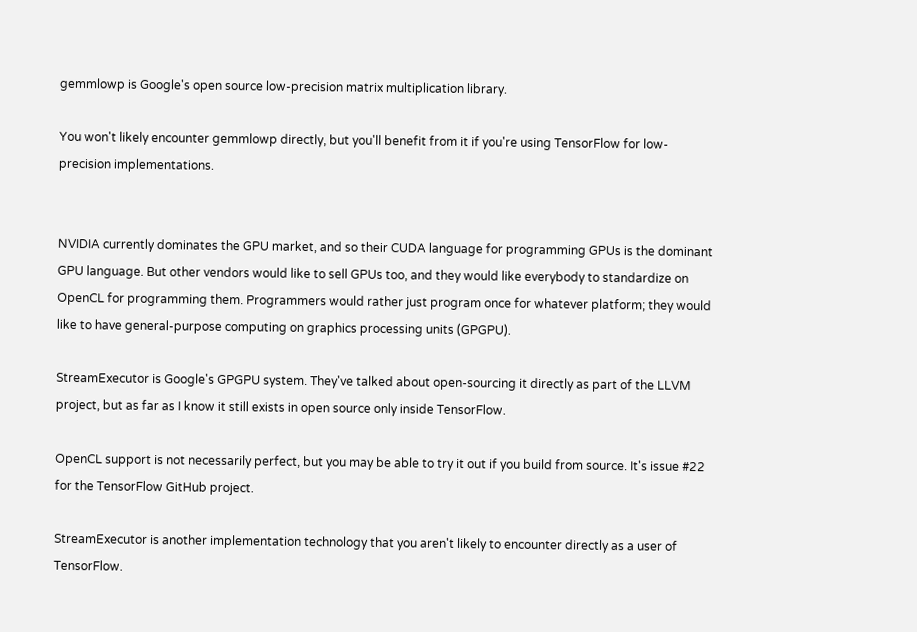gemmlowp is Google's open source low-precision matrix multiplication library.

You won't likely encounter gemmlowp directly, but you'll benefit from it if you're using TensorFlow for low-precision implementations.


NVIDIA currently dominates the GPU market, and so their CUDA language for programming GPUs is the dominant GPU language. But other vendors would like to sell GPUs too, and they would like everybody to standardize on OpenCL for programming them. Programmers would rather just program once for whatever platform; they would like to have general-purpose computing on graphics processing units (GPGPU).

StreamExecutor is Google's GPGPU system. They've talked about open-sourcing it directly as part of the LLVM project, but as far as I know it still exists in open source only inside TensorFlow.

OpenCL support is not necessarily perfect, but you may be able to try it out if you build from source. It's issue #22 for the TensorFlow GitHub project.

StreamExecutor is another implementation technology that you aren't likely to encounter directly as a user of TensorFlow.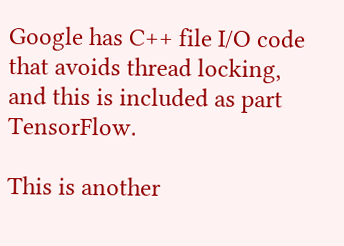Google has C++ file I/O code that avoids thread locking, and this is included as part TensorFlow.

This is another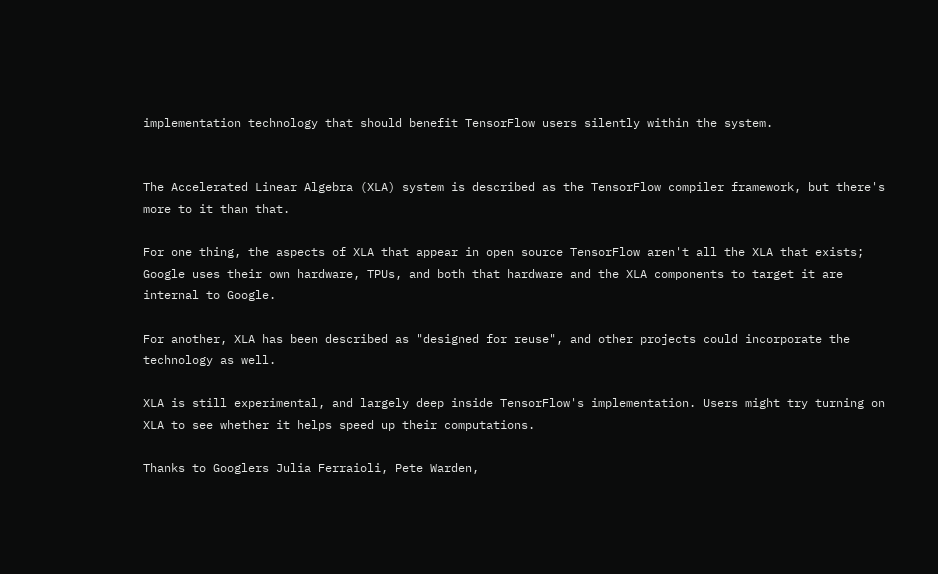implementation technology that should benefit TensorFlow users silently within the system.


The Accelerated Linear Algebra (XLA) system is described as the TensorFlow compiler framework, but there's more to it than that.

For one thing, the aspects of XLA that appear in open source TensorFlow aren't all the XLA that exists; Google uses their own hardware, TPUs, and both that hardware and the XLA components to target it are internal to Google.

For another, XLA has been described as "designed for reuse", and other projects could incorporate the technology as well.

XLA is still experimental, and largely deep inside TensorFlow's implementation. Users might try turning on XLA to see whether it helps speed up their computations.

Thanks to Googlers Julia Ferraioli, Pete Warden,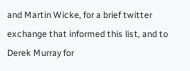and Martin Wicke, for a brief twitter exchange that informed this list, and to Derek Murray for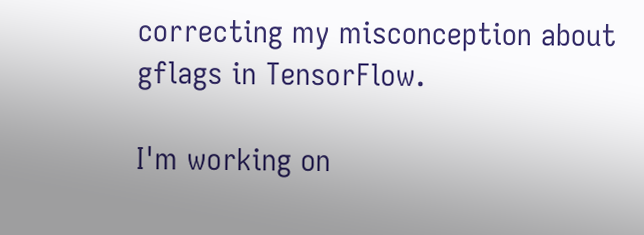correcting my misconception about gflags in TensorFlow.

I'm working on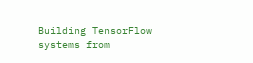Building TensorFlow systems from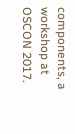components, a workshop at OSCON 2017.